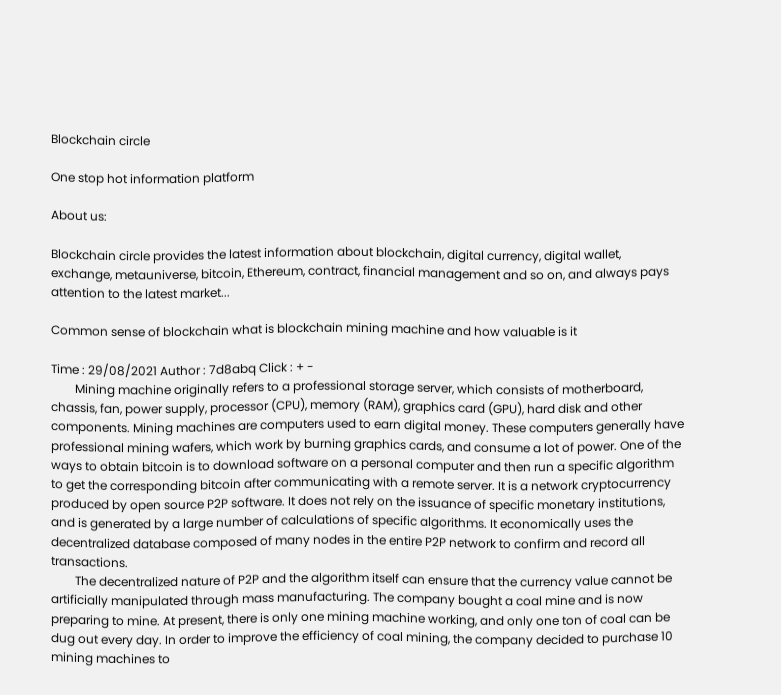Blockchain circle

One stop hot information platform

About us:

Blockchain circle provides the latest information about blockchain, digital currency, digital wallet, exchange, metauniverse, bitcoin, Ethereum, contract, financial management and so on, and always pays attention to the latest market...

Common sense of blockchain what is blockchain mining machine and how valuable is it

Time : 29/08/2021 Author : 7d8abq Click : + -
        Mining machine originally refers to a professional storage server, which consists of motherboard, chassis, fan, power supply, processor (CPU), memory (RAM), graphics card (GPU), hard disk and other components. Mining machines are computers used to earn digital money. These computers generally have professional mining wafers, which work by burning graphics cards, and consume a lot of power. One of the ways to obtain bitcoin is to download software on a personal computer and then run a specific algorithm to get the corresponding bitcoin after communicating with a remote server. It is a network cryptocurrency produced by open source P2P software. It does not rely on the issuance of specific monetary institutions, and is generated by a large number of calculations of specific algorithms. It economically uses the decentralized database composed of many nodes in the entire P2P network to confirm and record all transactions.
        The decentralized nature of P2P and the algorithm itself can ensure that the currency value cannot be artificially manipulated through mass manufacturing. The company bought a coal mine and is now preparing to mine. At present, there is only one mining machine working, and only one ton of coal can be dug out every day. In order to improve the efficiency of coal mining, the company decided to purchase 10 mining machines to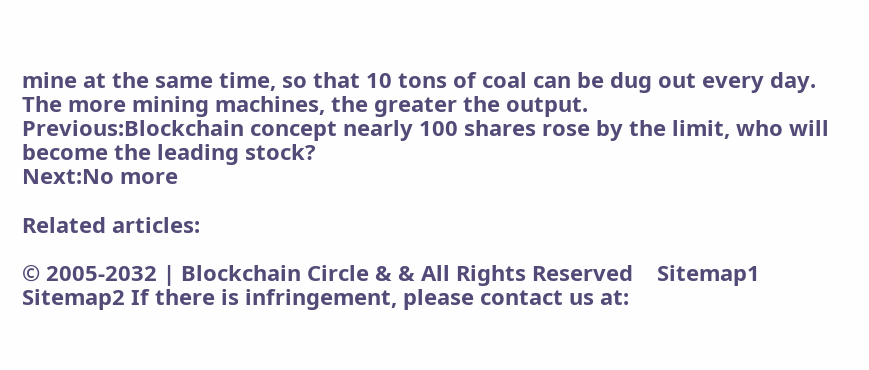mine at the same time, so that 10 tons of coal can be dug out every day. The more mining machines, the greater the output.
Previous:Blockchain concept nearly 100 shares rose by the limit, who will become the leading stock?
Next:No more

Related articles:

© 2005-2032 | Blockchain Circle & & All Rights Reserved    Sitemap1 Sitemap2 If there is infringement, please contact us at: